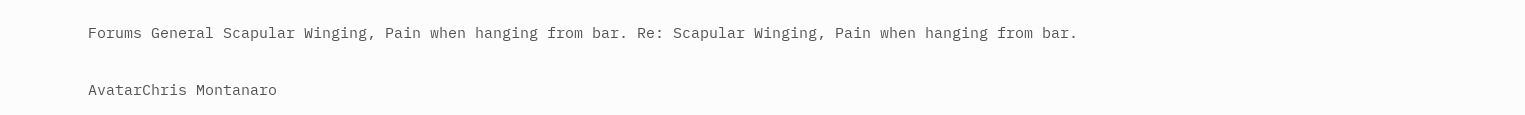Forums General Scapular Winging, Pain when hanging from bar. Re: Scapular Winging, Pain when hanging from bar.

AvatarChris Montanaro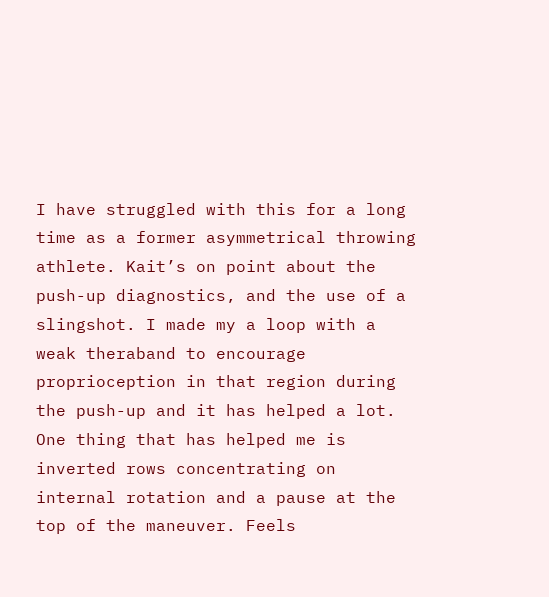I have struggled with this for a long time as a former asymmetrical throwing athlete. Kait’s on point about the push-up diagnostics, and the use of a slingshot. I made my a loop with a weak theraband to encourage proprioception in that region during the push-up and it has helped a lot. One thing that has helped me is inverted rows concentrating on internal rotation and a pause at the top of the maneuver. Feels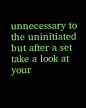unnecessary to the uninitiated but after a set take a look at your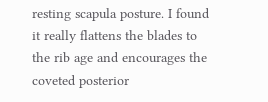resting scapula posture. I found it really flattens the blades to the rib age and encourages the coveted posterior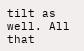tilt as well. All that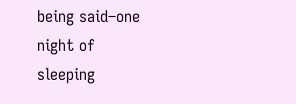being said–one night of sleeping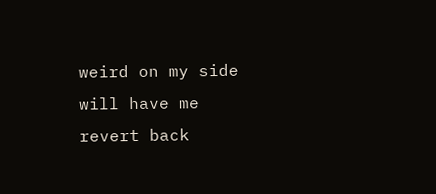weird on my side will have me revert back